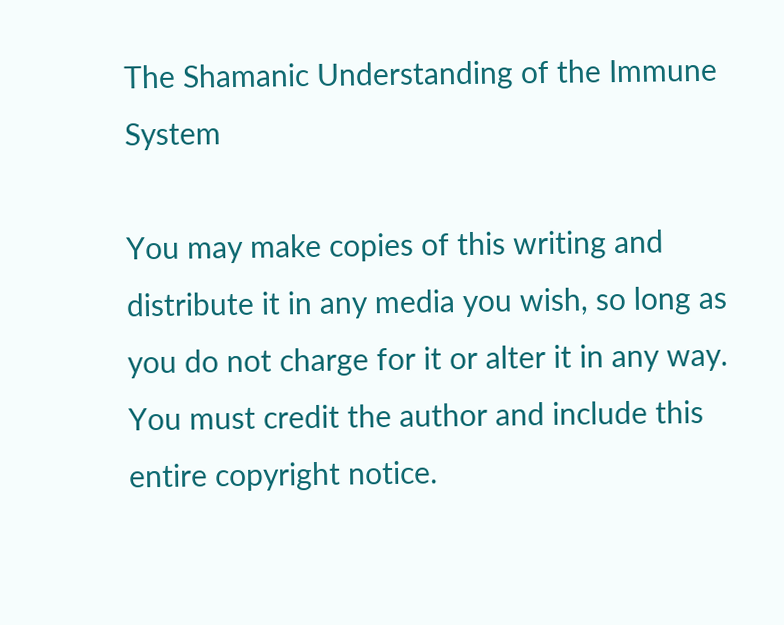The Shamanic Understanding of the Immune System

You may make copies of this writing and distribute it in any media you wish, so long as you do not charge for it or alter it in any way. You must credit the author and include this entire copyright notice.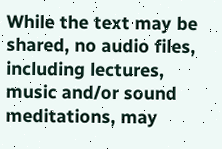While the text may be shared, no audio files, including lectures, music and/or sound meditations, may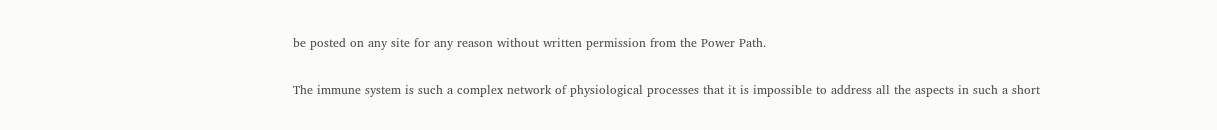be posted on any site for any reason without written permission from the Power Path.

The immune system is such a complex network of physiological processes that it is impossible to address all the aspects in such a short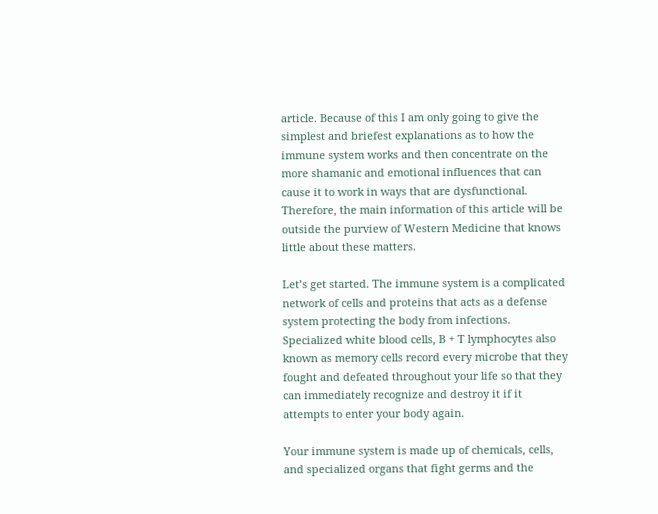article. Because of this I am only going to give the simplest and briefest explanations as to how the immune system works and then concentrate on the more shamanic and emotional influences that can cause it to work in ways that are dysfunctional. Therefore, the main information of this article will be outside the purview of Western Medicine that knows little about these matters.

Let’s get started. The immune system is a complicated network of cells and proteins that acts as a defense system protecting the body from infections. Specialized white blood cells, B + T lymphocytes also known as memory cells record every microbe that they fought and defeated throughout your life so that they can immediately recognize and destroy it if it attempts to enter your body again.

Your immune system is made up of chemicals, cells, and specialized organs that fight germs and the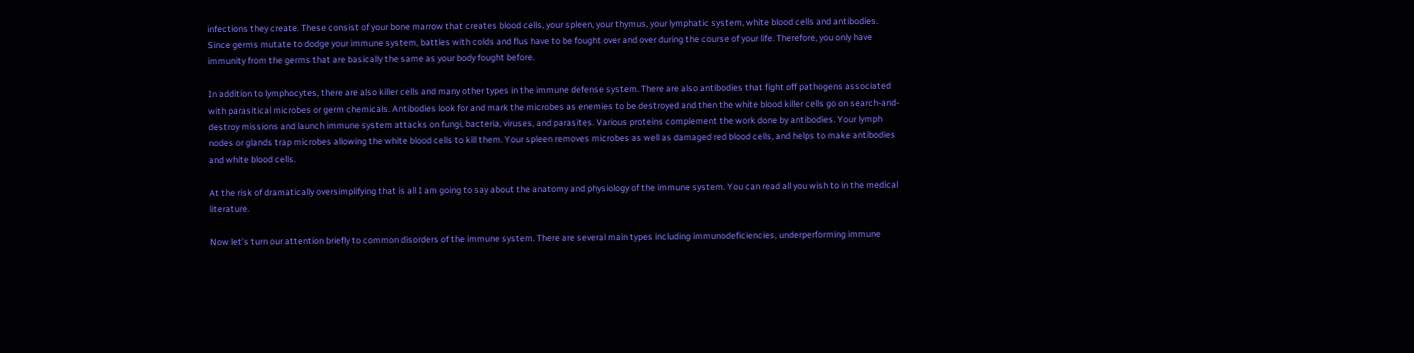infections they create. These consist of your bone marrow that creates blood cells, your spleen, your thymus, your lymphatic system, white blood cells and antibodies. Since germs mutate to dodge your immune system, battles with colds and flus have to be fought over and over during the course of your life. Therefore, you only have immunity from the germs that are basically the same as your body fought before.

In addition to lymphocytes, there are also killer cells and many other types in the immune defense system. There are also antibodies that fight off pathogens associated with parasitical microbes or germ chemicals. Antibodies look for and mark the microbes as enemies to be destroyed and then the white blood killer cells go on search-and-destroy missions and launch immune system attacks on fungi, bacteria, viruses, and parasites. Various proteins complement the work done by antibodies. Your lymph nodes or glands trap microbes allowing the white blood cells to kill them. Your spleen removes microbes as well as damaged red blood cells, and helps to make antibodies and white blood cells.

At the risk of dramatically oversimplifying that is all I am going to say about the anatomy and physiology of the immune system. You can read all you wish to in the medical literature.

Now let’s turn our attention briefly to common disorders of the immune system. There are several main types including immunodeficiencies, underperforming immune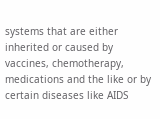systems that are either inherited or caused by vaccines, chemotherapy, medications and the like or by certain diseases like AIDS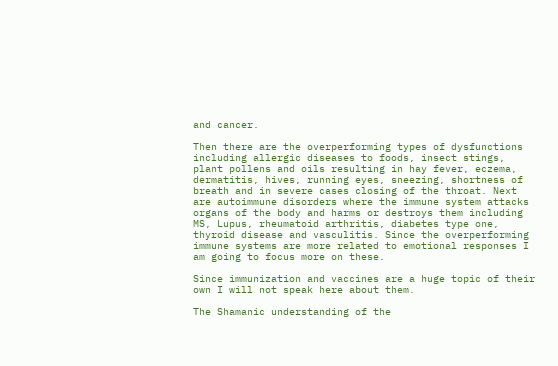and cancer.

Then there are the overperforming types of dysfunctions including allergic diseases to foods, insect stings, plant pollens and oils resulting in hay fever, eczema, dermatitis, hives, running eyes, sneezing, shortness of breath and in severe cases closing of the throat. Next are autoimmune disorders where the immune system attacks organs of the body and harms or destroys them including MS, Lupus, rheumatoid arthritis, diabetes type one, thyroid disease and vasculitis. Since the overperforming immune systems are more related to emotional responses I am going to focus more on these.

Since immunization and vaccines are a huge topic of their own I will not speak here about them.

The Shamanic understanding of the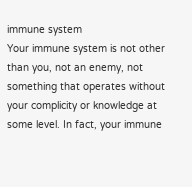immune system
Your immune system is not other than you, not an enemy, not something that operates without your complicity or knowledge at some level. In fact, your immune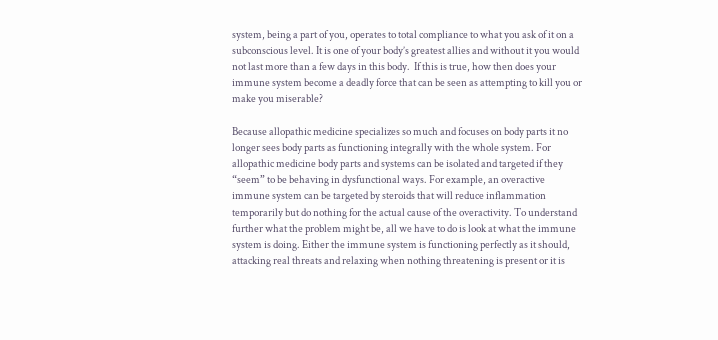system, being a part of you, operates to total compliance to what you ask of it on a subconscious level. It is one of your body’s greatest allies and without it you would not last more than a few days in this body.  If this is true, how then does your immune system become a deadly force that can be seen as attempting to kill you or make you miserable?

Because allopathic medicine specializes so much and focuses on body parts it no longer sees body parts as functioning integrally with the whole system. For allopathic medicine body parts and systems can be isolated and targeted if they “seem” to be behaving in dysfunctional ways. For example, an overactive immune system can be targeted by steroids that will reduce inflammation temporarily but do nothing for the actual cause of the overactivity. To understand further what the problem might be, all we have to do is look at what the immune system is doing. Either the immune system is functioning perfectly as it should, attacking real threats and relaxing when nothing threatening is present or it is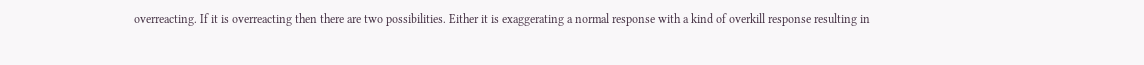overreacting. If it is overreacting then there are two possibilities. Either it is exaggerating a normal response with a kind of overkill response resulting in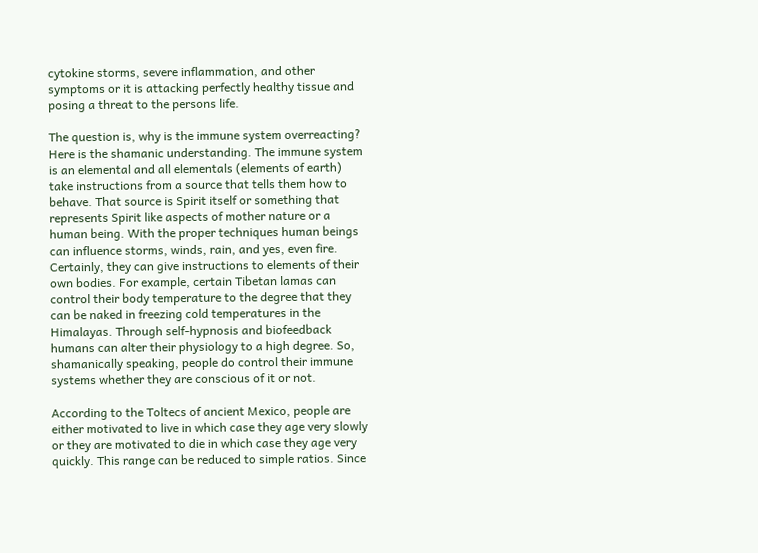cytokine storms, severe inflammation, and other symptoms or it is attacking perfectly healthy tissue and posing a threat to the persons life.

The question is, why is the immune system overreacting? Here is the shamanic understanding. The immune system is an elemental and all elementals (elements of earth) take instructions from a source that tells them how to behave. That source is Spirit itself or something that represents Spirit like aspects of mother nature or a human being. With the proper techniques human beings can influence storms, winds, rain, and yes, even fire. Certainly, they can give instructions to elements of their own bodies. For example, certain Tibetan lamas can control their body temperature to the degree that they can be naked in freezing cold temperatures in the Himalayas. Through self-hypnosis and biofeedback humans can alter their physiology to a high degree. So, shamanically speaking, people do control their immune systems whether they are conscious of it or not.

According to the Toltecs of ancient Mexico, people are either motivated to live in which case they age very slowly or they are motivated to die in which case they age very quickly. This range can be reduced to simple ratios. Since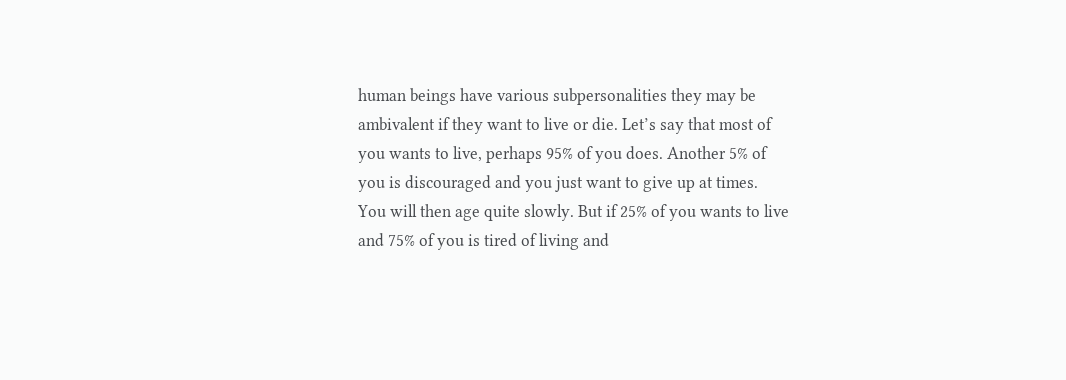human beings have various subpersonalities they may be ambivalent if they want to live or die. Let’s say that most of you wants to live, perhaps 95% of you does. Another 5% of you is discouraged and you just want to give up at times. You will then age quite slowly. But if 25% of you wants to live and 75% of you is tired of living and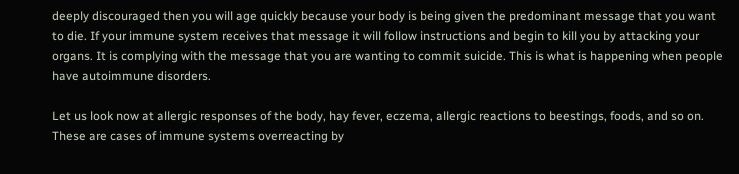deeply discouraged then you will age quickly because your body is being given the predominant message that you want to die. If your immune system receives that message it will follow instructions and begin to kill you by attacking your organs. It is complying with the message that you are wanting to commit suicide. This is what is happening when people have autoimmune disorders.

Let us look now at allergic responses of the body, hay fever, eczema, allergic reactions to beestings, foods, and so on. These are cases of immune systems overreacting by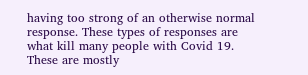having too strong of an otherwise normal response. These types of responses are what kill many people with Covid 19. These are mostly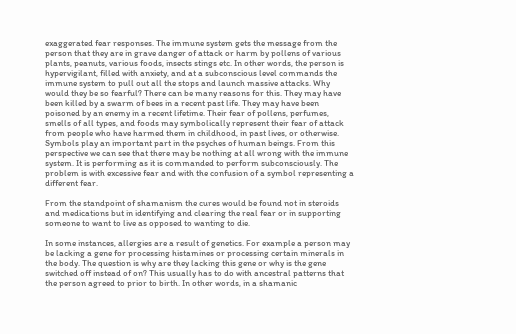exaggerated fear responses. The immune system gets the message from the person that they are in grave danger of attack or harm by pollens of various plants, peanuts, various foods, insects stings etc. In other words, the person is hypervigilant, filled with anxiety, and at a subconscious level commands the immune system to pull out all the stops and launch massive attacks. Why would they be so fearful? There can be many reasons for this. They may have been killed by a swarm of bees in a recent past life. They may have been poisoned by an enemy in a recent lifetime. Their fear of pollens, perfumes, smells of all types, and foods may symbolically represent their fear of attack from people who have harmed them in childhood, in past lives, or otherwise.  Symbols play an important part in the psyches of human beings. From this perspective we can see that there may be nothing at all wrong with the immune system. It is performing as it is commanded to perform subconsciously. The problem is with excessive fear and with the confusion of a symbol representing a different fear.

From the standpoint of shamanism the cures would be found not in steroids and medications but in identifying and clearing the real fear or in supporting someone to want to live as opposed to wanting to die.

In some instances, allergies are a result of genetics. For example a person may be lacking a gene for processing histamines or processing certain minerals in the body. The question is why are they lacking this gene or why is the gene switched off instead of on? This usually has to do with ancestral patterns that the person agreed to prior to birth. In other words, in a shamanic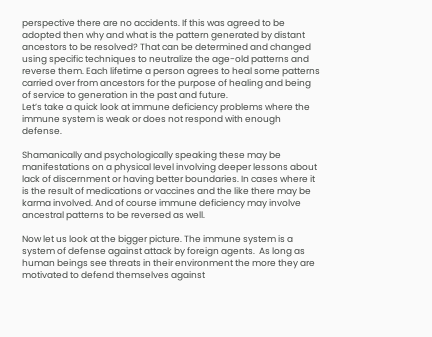perspective there are no accidents. If this was agreed to be adopted then why and what is the pattern generated by distant ancestors to be resolved? That can be determined and changed using specific techniques to neutralize the age-old patterns and reverse them. Each lifetime a person agrees to heal some patterns carried over from ancestors for the purpose of healing and being of service to generation in the past and future.
Let’s take a quick look at immune deficiency problems where the immune system is weak or does not respond with enough defense.

Shamanically and psychologically speaking these may be manifestations on a physical level involving deeper lessons about lack of discernment or having better boundaries. In cases where it is the result of medications or vaccines and the like there may be karma involved. And of course immune deficiency may involve ancestral patterns to be reversed as well.

Now let us look at the bigger picture. The immune system is a system of defense against attack by foreign agents.  As long as human beings see threats in their environment the more they are motivated to defend themselves against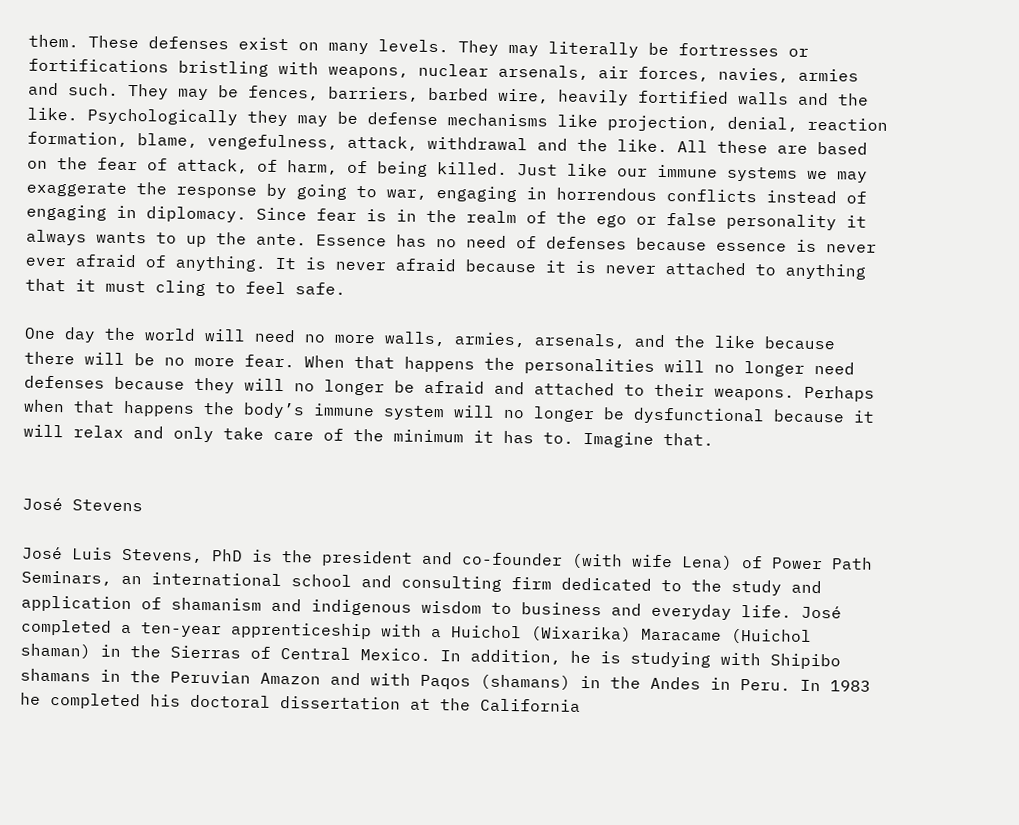them. These defenses exist on many levels. They may literally be fortresses or fortifications bristling with weapons, nuclear arsenals, air forces, navies, armies and such. They may be fences, barriers, barbed wire, heavily fortified walls and the like. Psychologically they may be defense mechanisms like projection, denial, reaction formation, blame, vengefulness, attack, withdrawal and the like. All these are based on the fear of attack, of harm, of being killed. Just like our immune systems we may exaggerate the response by going to war, engaging in horrendous conflicts instead of engaging in diplomacy. Since fear is in the realm of the ego or false personality it always wants to up the ante. Essence has no need of defenses because essence is never ever afraid of anything. It is never afraid because it is never attached to anything that it must cling to feel safe.

One day the world will need no more walls, armies, arsenals, and the like because there will be no more fear. When that happens the personalities will no longer need defenses because they will no longer be afraid and attached to their weapons. Perhaps when that happens the body’s immune system will no longer be dysfunctional because it will relax and only take care of the minimum it has to. Imagine that.


José Stevens

José Luis Stevens, PhD is the president and co-founder (with wife Lena) of Power Path Seminars, an international school and consulting firm dedicated to the study and application of shamanism and indigenous wisdom to business and everyday life. José completed a ten-year apprenticeship with a Huichol (Wixarika) Maracame (Huichol shaman) in the Sierras of Central Mexico. In addition, he is studying with Shipibo shamans in the Peruvian Amazon and with Paqos (shamans) in the Andes in Peru. In 1983 he completed his doctoral dissertation at the California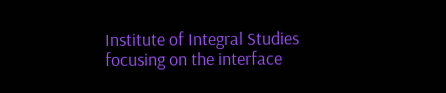Institute of Integral Studies focusing on the interface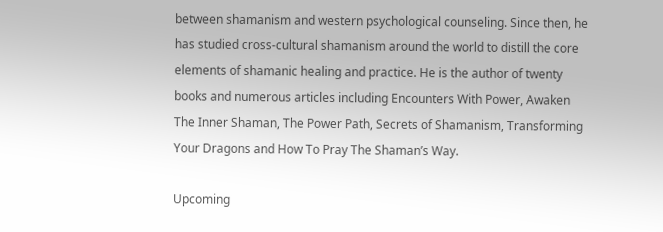between shamanism and western psychological counseling. Since then, he has studied cross-cultural shamanism around the world to distill the core elements of shamanic healing and practice. He is the author of twenty books and numerous articles including Encounters With Power, Awaken The Inner Shaman, The Power Path, Secrets of Shamanism, Transforming Your Dragons and How To Pray The Shaman’s Way.

Upcoming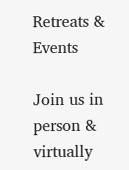Retreats & Events

Join us in person & virtually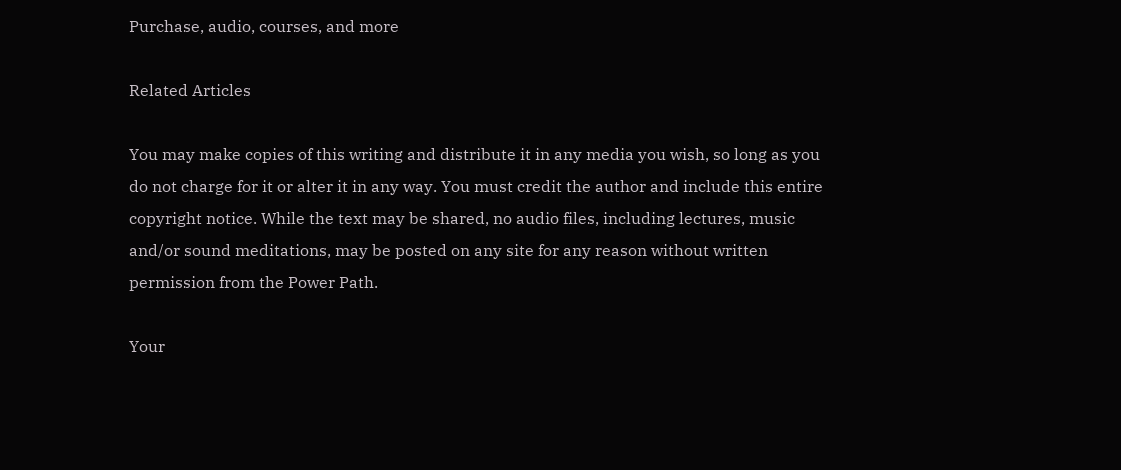Purchase, audio, courses, and more

Related Articles

You may make copies of this writing and distribute it in any media you wish, so long as you do not charge for it or alter it in any way. You must credit the author and include this entire copyright notice. While the text may be shared, no audio files, including lectures, music and/or sound meditations, may be posted on any site for any reason without written permission from the Power Path.

Your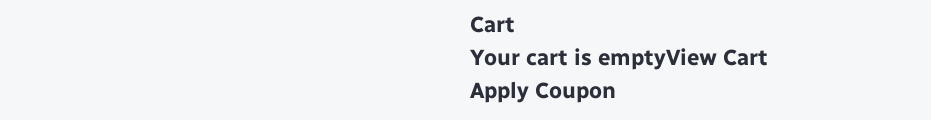Cart
Your cart is emptyView Cart
Apply Coupon